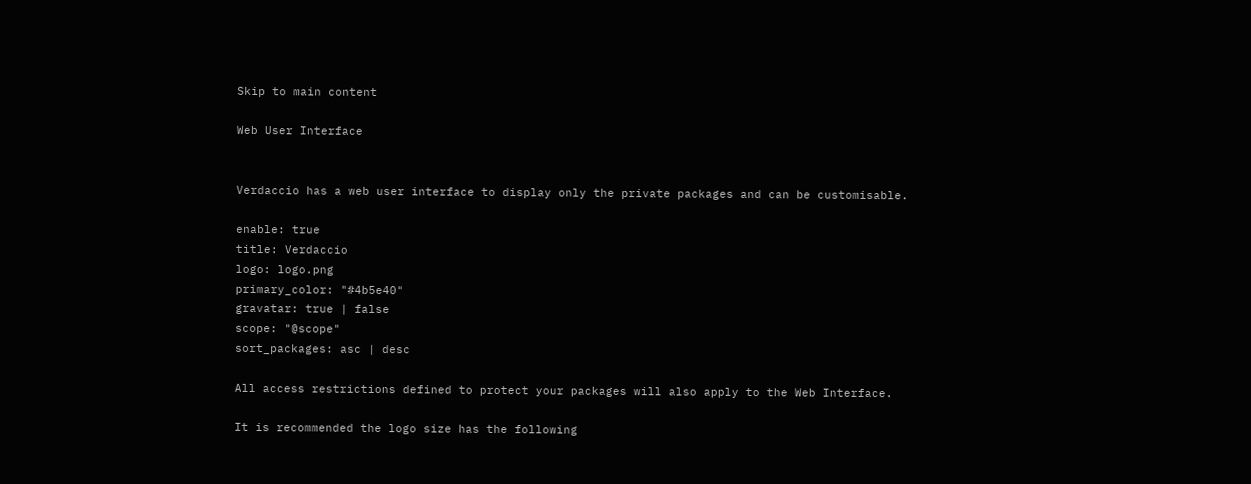Skip to main content

Web User Interface


Verdaccio has a web user interface to display only the private packages and can be customisable.

enable: true
title: Verdaccio
logo: logo.png
primary_color: "#4b5e40"
gravatar: true | false
scope: "@scope"
sort_packages: asc | desc

All access restrictions defined to protect your packages will also apply to the Web Interface.

It is recommended the logo size has the following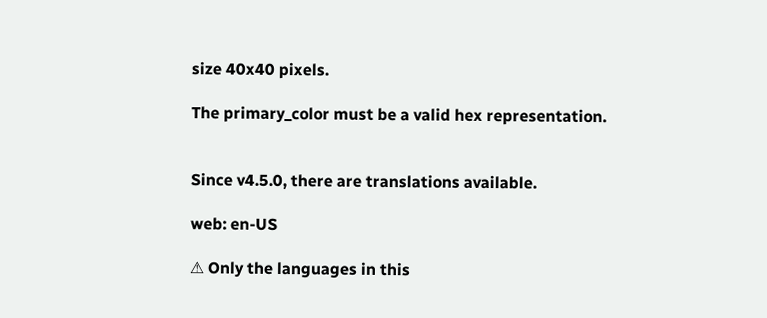size 40x40 pixels.

The primary_color must be a valid hex representation.


Since v4.5.0, there are translations available.

web: en-US

⚠ Only the languages in this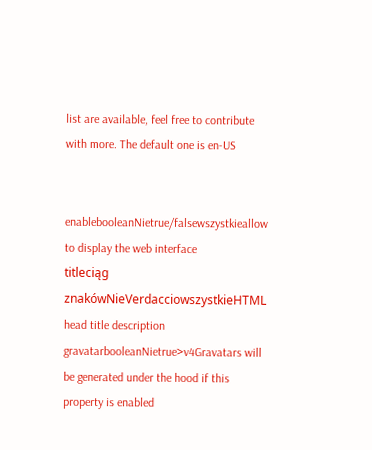list are available, feel free to contribute with more. The default one is en-US


enablebooleanNietrue/falsewszystkieallow to display the web interface
titleciąg znakówNieVerdacciowszystkieHTML head title description
gravatarbooleanNietrue>v4Gravatars will be generated under the hood if this property is enabled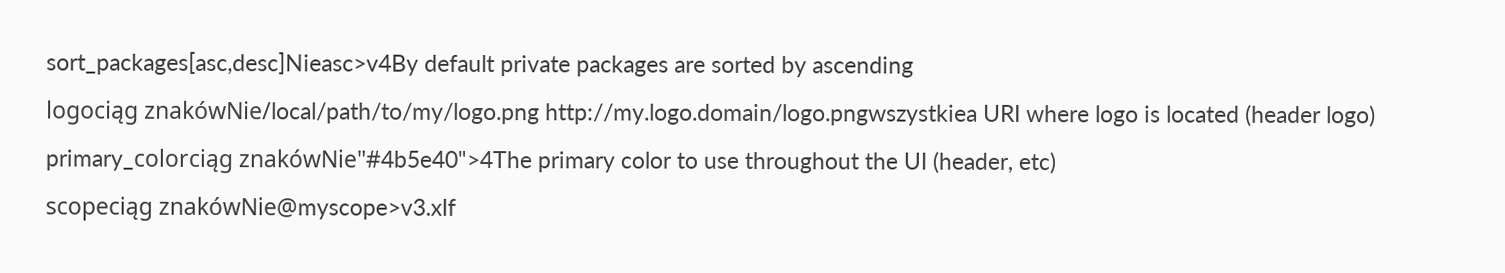sort_packages[asc,desc]Nieasc>v4By default private packages are sorted by ascending
logociąg znakówNie/local/path/to/my/logo.png http://my.logo.domain/logo.pngwszystkiea URI where logo is located (header logo)
primary_colorciąg znakówNie"#4b5e40">4The primary color to use throughout the UI (header, etc)
scopeciąg znakówNie@myscope>v3.xIf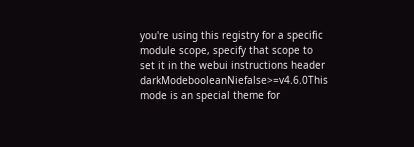you're using this registry for a specific module scope, specify that scope to set it in the webui instructions header
darkModebooleanNiefalse>=v4.6.0This mode is an special theme for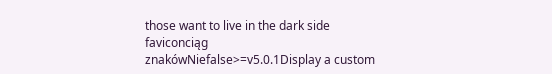those want to live in the dark side
faviconciąg znakówNiefalse>=v5.0.1Display a custom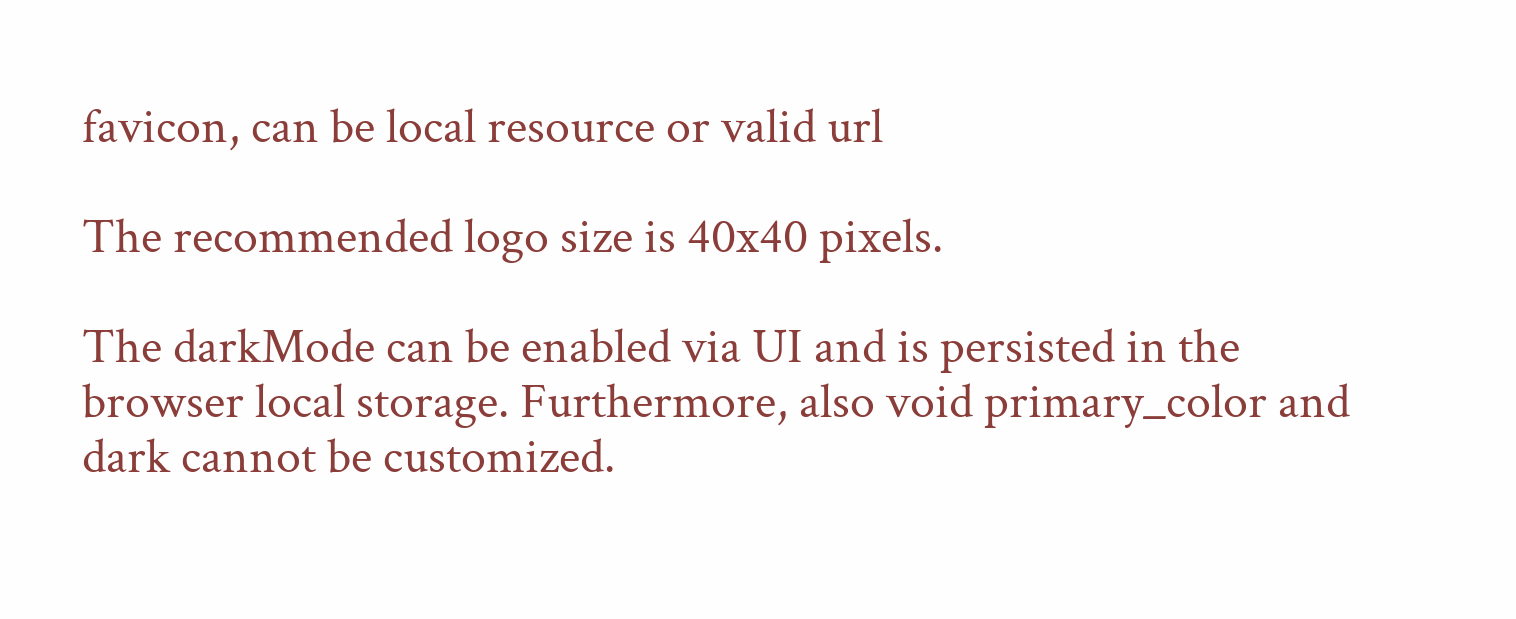favicon, can be local resource or valid url

The recommended logo size is 40x40 pixels.

The darkMode can be enabled via UI and is persisted in the browser local storage. Furthermore, also void primary_color and dark cannot be customized.